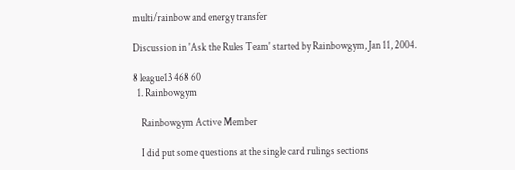multi/rainbow and energy transfer

Discussion in 'Ask the Rules Team' started by Rainbowgym, Jan 11, 2004.

8 league13 468 60
  1. Rainbowgym

    Rainbowgym Active Member

    I did put some questions at the single card rulings sections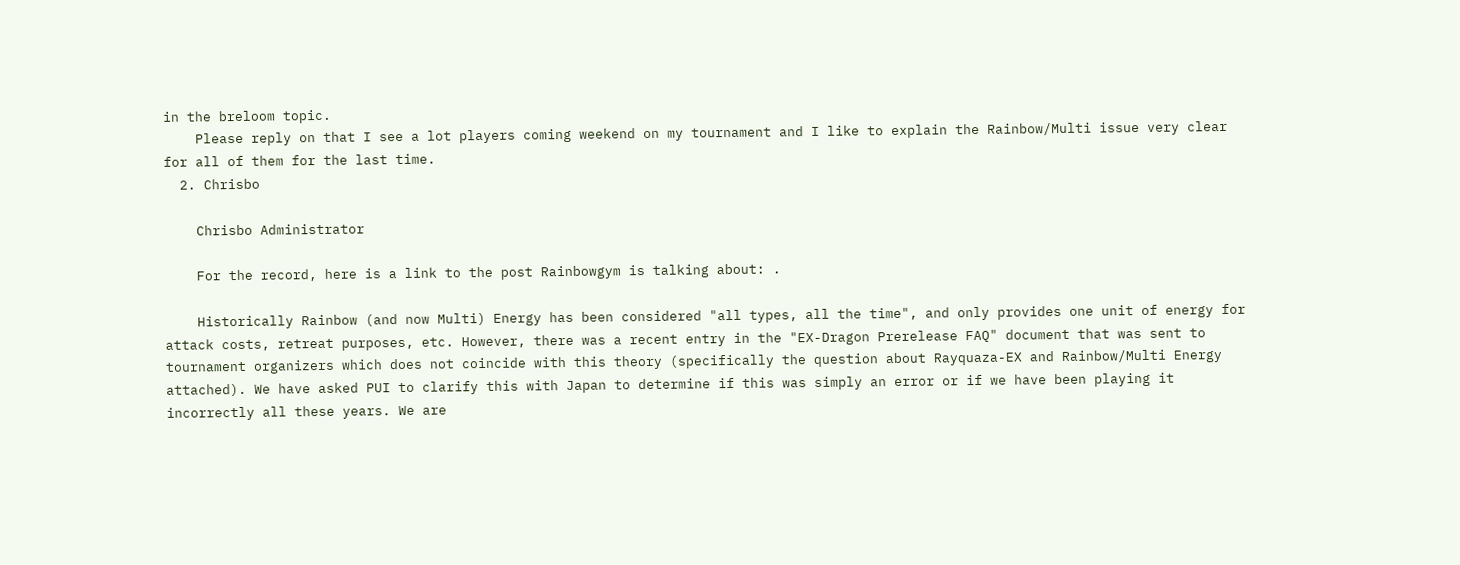in the breloom topic.
    Please reply on that I see a lot players coming weekend on my tournament and I like to explain the Rainbow/Multi issue very clear for all of them for the last time.
  2. Chrisbo

    Chrisbo Administrator

    For the record, here is a link to the post Rainbowgym is talking about: .

    Historically Rainbow (and now Multi) Energy has been considered "all types, all the time", and only provides one unit of energy for attack costs, retreat purposes, etc. However, there was a recent entry in the "EX-Dragon Prerelease FAQ" document that was sent to tournament organizers which does not coincide with this theory (specifically the question about Rayquaza-EX and Rainbow/Multi Energy attached). We have asked PUI to clarify this with Japan to determine if this was simply an error or if we have been playing it incorrectly all these years. We are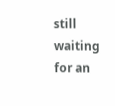still waiting for an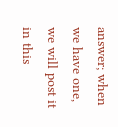answer; when we have one, we will post it in this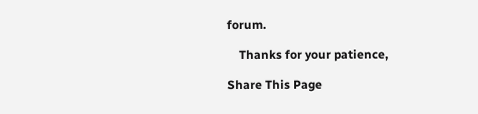forum.

    Thanks for your patience,

Share This Page